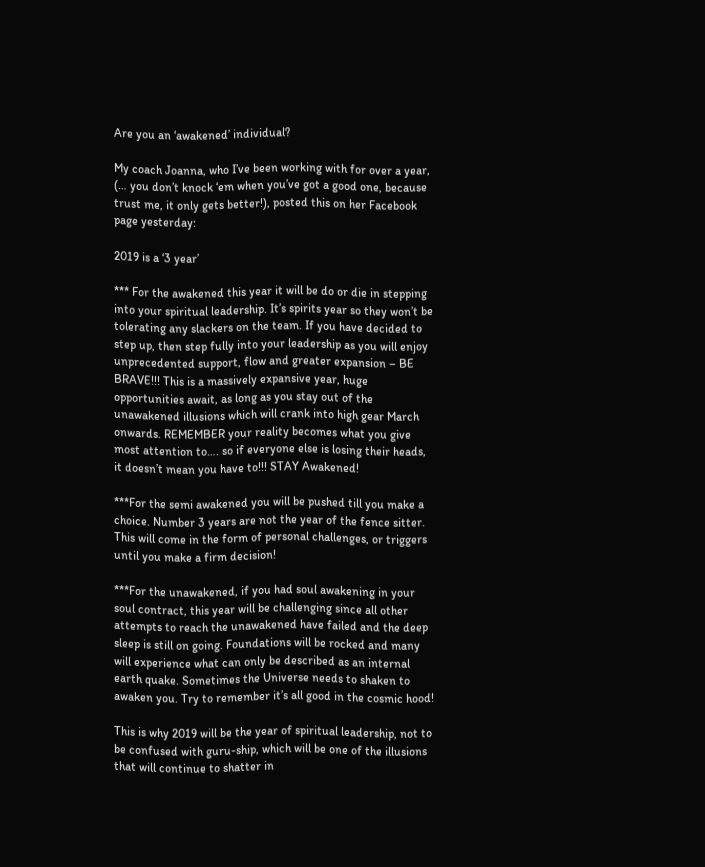Are you an ‘awakened’ individual?

My coach Joanna, who I’ve been working with for over a year, (… you don’t knock ‘em when you’ve got a good one, because trust me, it only gets better!), posted this on her Facebook page yesterday:

2019 is a ‘3 year’

*** For the awakened this year it will be do or die in stepping into your spiritual leadership. It’s spirits year so they won’t be tolerating any slackers on the team. If you have decided to step up, then step fully into your leadership as you will enjoy unprecedented support, flow and greater expansion – BE BRAVE!!! This is a massively expansive year, huge opportunities await, as long as you stay out of the unawakened illusions which will crank into high gear March onwards. REMEMBER your reality becomes what you give most attention to…. so if everyone else is losing their heads, it doesn’t mean you have to!!! STAY Awakened!

***For the semi awakened you will be pushed till you make a choice. Number 3 years are not the year of the fence sitter. This will come in the form of personal challenges, or triggers until you make a firm decision!

***For the unawakened, if you had soul awakening in your soul contract, this year will be challenging since all other attempts to reach the unawakened have failed and the deep sleep is still on going. Foundations will be rocked and many will experience what can only be described as an internal earth quake. Sometimes the Universe needs to shaken to awaken you. Try to remember it’s all good in the cosmic hood!

This is why 2019 will be the year of spiritual leadership, not to be confused with guru-ship, which will be one of the illusions that will continue to shatter in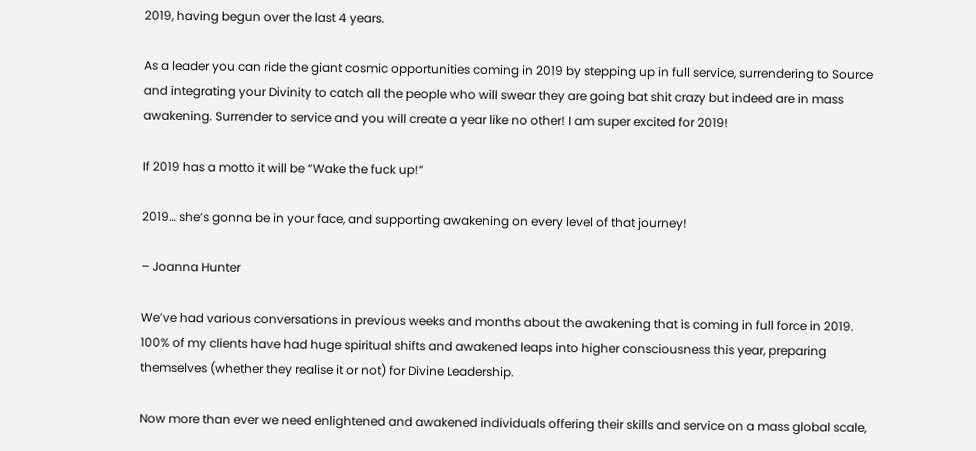2019, having begun over the last 4 years.

As a leader you can ride the giant cosmic opportunities coming in 2019 by stepping up in full service, surrendering to Source and integrating your Divinity to catch all the people who will swear they are going bat shit crazy but indeed are in mass awakening. Surrender to service and you will create a year like no other! I am super excited for 2019!

If 2019 has a motto it will be “Wake the fuck up!”

2019… she’s gonna be in your face, and supporting awakening on every level of that journey!

– Joanna Hunter

We’ve had various conversations in previous weeks and months about the awakening that is coming in full force in 2019. 100% of my clients have had huge spiritual shifts and awakened leaps into higher consciousness this year, preparing themselves (whether they realise it or not) for Divine Leadership.

Now more than ever we need enlightened and awakened individuals offering their skills and service on a mass global scale,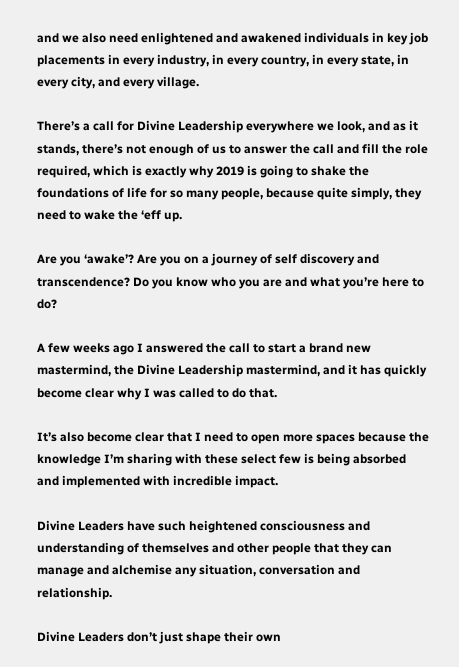and we also need enlightened and awakened individuals in key job placements in every industry, in every country, in every state, in every city, and every village.

There’s a call for Divine Leadership everywhere we look, and as it stands, there’s not enough of us to answer the call and fill the role required, which is exactly why 2019 is going to shake the foundations of life for so many people, because quite simply, they need to wake the ‘eff up.

Are you ‘awake’? Are you on a journey of self discovery and transcendence? Do you know who you are and what you’re here to do?

A few weeks ago I answered the call to start a brand new mastermind, the Divine Leadership mastermind, and it has quickly become clear why I was called to do that.

It’s also become clear that I need to open more spaces because the knowledge I’m sharing with these select few is being absorbed and implemented with incredible impact.

Divine Leaders have such heightened consciousness and understanding of themselves and other people that they can manage and alchemise any situation, conversation and relationship.

Divine Leaders don’t just shape their own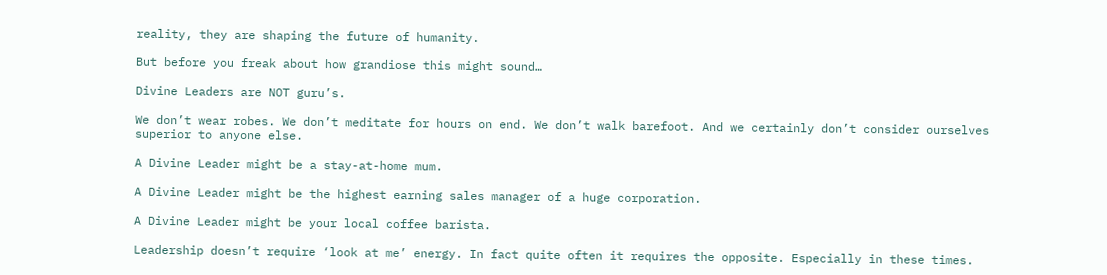reality, they are shaping the future of humanity.

But before you freak about how grandiose this might sound…

Divine Leaders are NOT guru’s.

We don’t wear robes. We don’t meditate for hours on end. We don’t walk barefoot. And we certainly don’t consider ourselves superior to anyone else.

A Divine Leader might be a stay-at-home mum.

A Divine Leader might be the highest earning sales manager of a huge corporation.

A Divine Leader might be your local coffee barista.

Leadership doesn’t require ‘look at me’ energy. In fact quite often it requires the opposite. Especially in these times.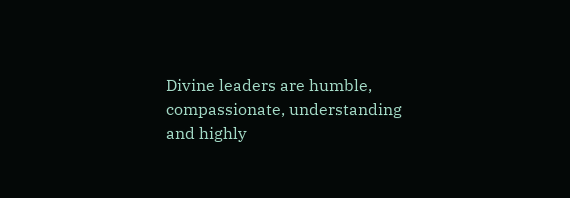Divine leaders are humble, compassionate, understanding and highly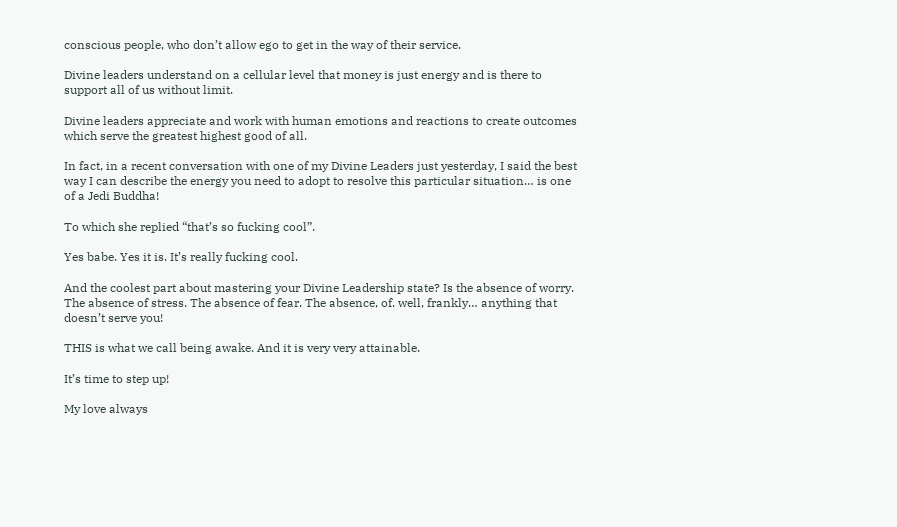conscious people, who don’t allow ego to get in the way of their service.

Divine leaders understand on a cellular level that money is just energy and is there to support all of us without limit.

Divine leaders appreciate and work with human emotions and reactions to create outcomes which serve the greatest highest good of all.

In fact, in a recent conversation with one of my Divine Leaders just yesterday, I said the best way I can describe the energy you need to adopt to resolve this particular situation… is one of a Jedi Buddha!

To which she replied “that’s so fucking cool”.

Yes babe. Yes it is. It’s really fucking cool.

And the coolest part about mastering your Divine Leadership state? Is the absence of worry. The absence of stress. The absence of fear. The absence, of. well, frankly… anything that doesn’t serve you!

THIS is what we call being awake. And it is very very attainable.

It’s time to step up!

My love always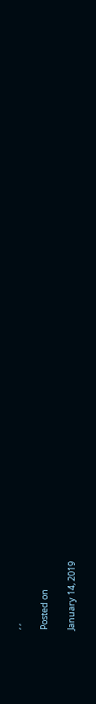, ,

Posted on

January 14, 2019